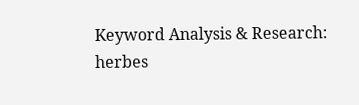Keyword Analysis & Research: herbes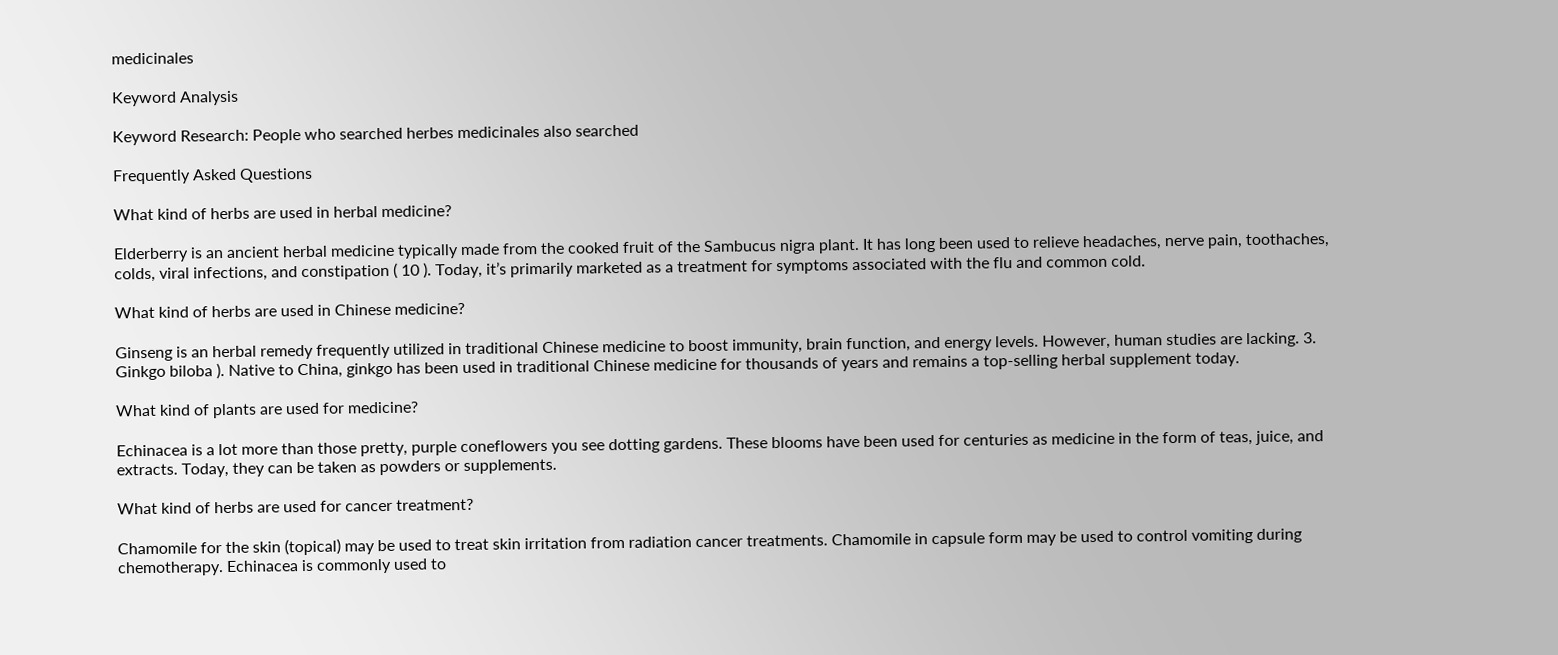medicinales

Keyword Analysis

Keyword Research: People who searched herbes medicinales also searched

Frequently Asked Questions

What kind of herbs are used in herbal medicine?

Elderberry is an ancient herbal medicine typically made from the cooked fruit of the Sambucus nigra plant. It has long been used to relieve headaches, nerve pain, toothaches, colds, viral infections, and constipation ( 10 ). Today, it’s primarily marketed as a treatment for symptoms associated with the flu and common cold.

What kind of herbs are used in Chinese medicine?

Ginseng is an herbal remedy frequently utilized in traditional Chinese medicine to boost immunity, brain function, and energy levels. However, human studies are lacking. 3. Ginkgo biloba ). Native to China, ginkgo has been used in traditional Chinese medicine for thousands of years and remains a top-selling herbal supplement today.

What kind of plants are used for medicine?

Echinacea is a lot more than those pretty, purple coneflowers you see dotting gardens. These blooms have been used for centuries as medicine in the form of teas, juice, and extracts. Today, they can be taken as powders or supplements.

What kind of herbs are used for cancer treatment?

Chamomile for the skin (topical) may be used to treat skin irritation from radiation cancer treatments. Chamomile in capsule form may be used to control vomiting during chemotherapy. Echinacea is commonly used to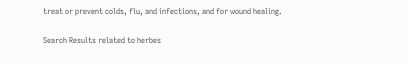treat or prevent colds, flu, and infections, and for wound healing.

Search Results related to herbes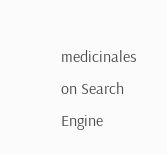medicinales on Search Engine